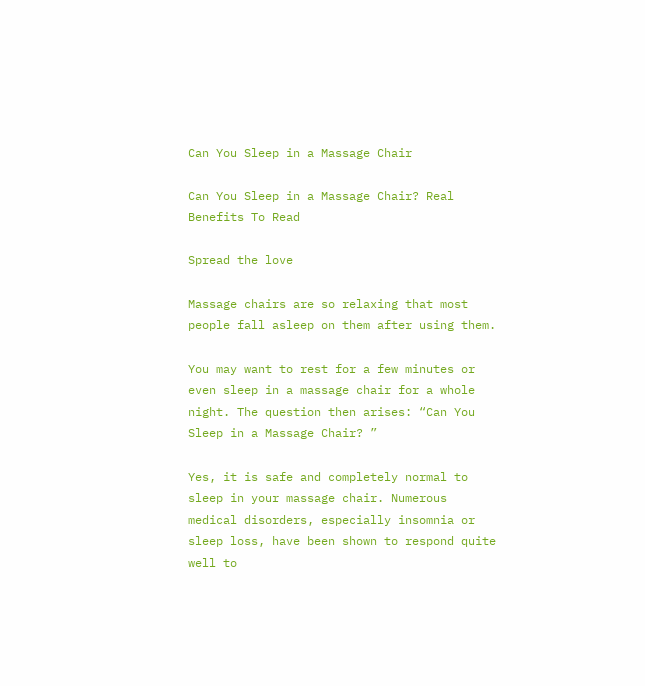Can You Sleep in a Massage Chair

Can You Sleep in a Massage Chair? Real Benefits To Read

Spread the love

Massage chairs are so relaxing that most people fall asleep on them after using them.

You may want to rest for a few minutes or even sleep in a massage chair for a whole night. The question then arises: “Can You Sleep in a Massage Chair? ”

Yes, it is safe and completely normal to sleep in your massage chair. Numerous medical disorders, especially insomnia or sleep loss, have been shown to respond quite well to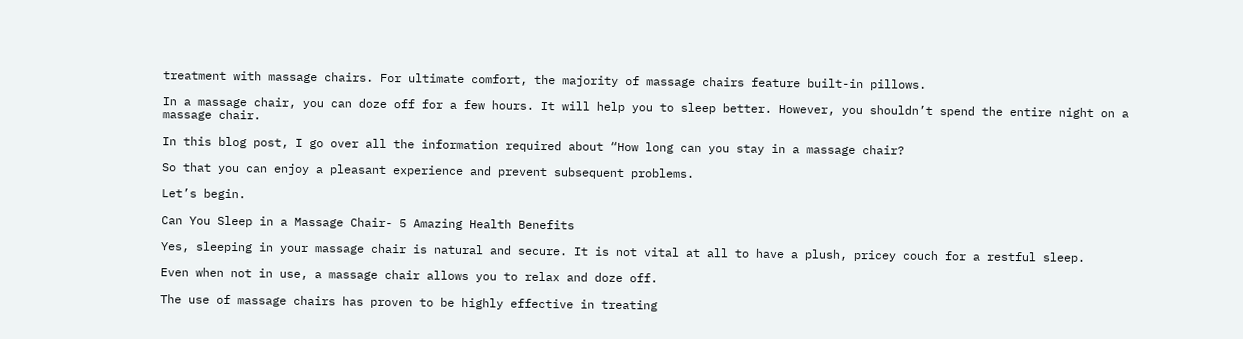treatment with massage chairs. For ultimate comfort, the majority of massage chairs feature built-in pillows.

In a massage chair, you can doze off for a few hours. It will help you to sleep better. However, you shouldn’t spend the entire night on a massage chair.

In this blog post, I go over all the information required about “How long can you stay in a massage chair?

So that you can enjoy a pleasant experience and prevent subsequent problems.

Let’s begin.

Can You Sleep in a Massage Chair- 5 Amazing Health Benefits

Yes, sleeping in your massage chair is natural and secure. It is not vital at all to have a plush, pricey couch for a restful sleep.

Even when not in use, a massage chair allows you to relax and doze off.

The use of massage chairs has proven to be highly effective in treating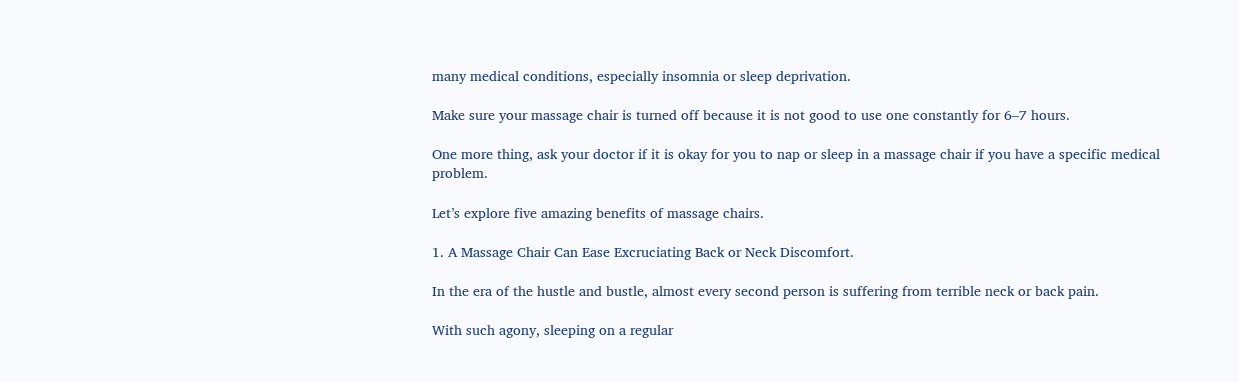many medical conditions, especially insomnia or sleep deprivation.

Make sure your massage chair is turned off because it is not good to use one constantly for 6–7 hours.

One more thing, ask your doctor if it is okay for you to nap or sleep in a massage chair if you have a specific medical problem.

Let’s explore five amazing benefits of massage chairs.

1. A Massage Chair Can Ease Excruciating Back or Neck Discomfort.

In the era of the hustle and bustle, almost every second person is suffering from terrible neck or back pain.

With such agony, sleeping on a regular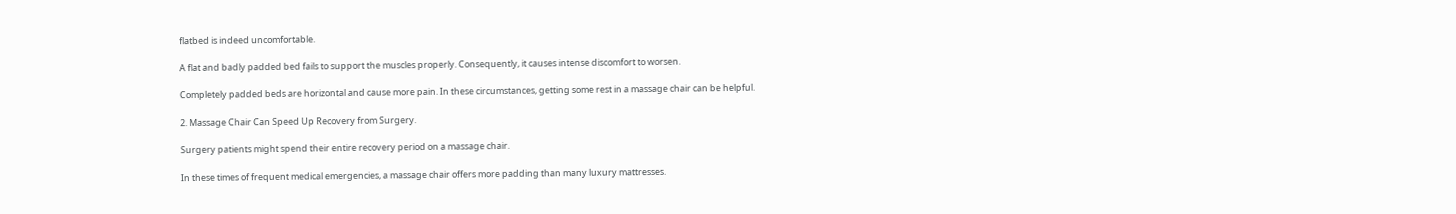flatbed is indeed uncomfortable.

A flat and badly padded bed fails to support the muscles properly. Consequently, it causes intense discomfort to worsen.

Completely padded beds are horizontal and cause more pain. In these circumstances, getting some rest in a massage chair can be helpful.

2. Massage Chair Can Speed Up Recovery from Surgery.

Surgery patients might spend their entire recovery period on a massage chair.

In these times of frequent medical emergencies, a massage chair offers more padding than many luxury mattresses.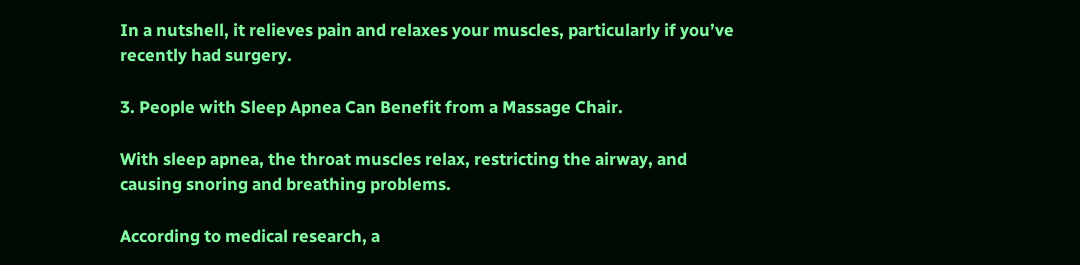In a nutshell, it relieves pain and relaxes your muscles, particularly if you’ve recently had surgery.

3. People with Sleep Apnea Can Benefit from a Massage Chair.

With sleep apnea, the throat muscles relax, restricting the airway, and causing snoring and breathing problems.

According to medical research, a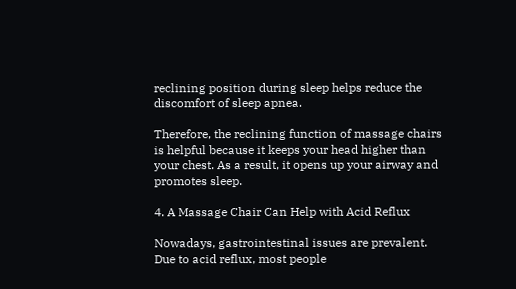reclining position during sleep helps reduce the discomfort of sleep apnea.

Therefore, the reclining function of massage chairs is helpful because it keeps your head higher than your chest. As a result, it opens up your airway and promotes sleep.

4. A Massage Chair Can Help with Acid Reflux

Nowadays, gastrointestinal issues are prevalent. Due to acid reflux, most people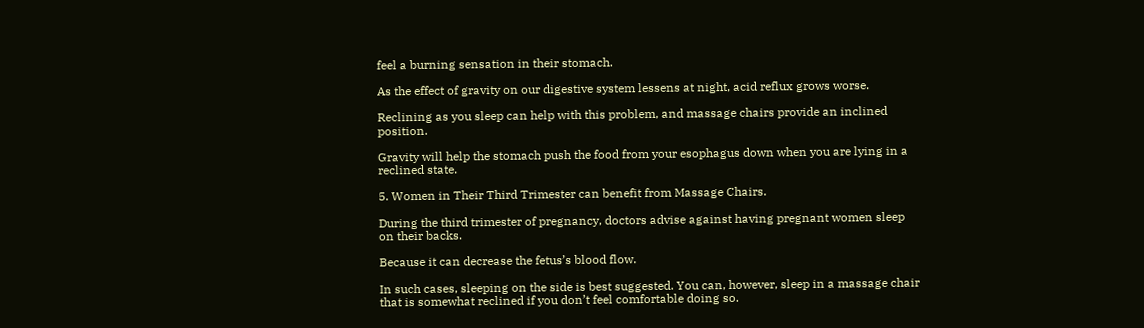feel a burning sensation in their stomach.

As the effect of gravity on our digestive system lessens at night, acid reflux grows worse.

Reclining as you sleep can help with this problem, and massage chairs provide an inclined position.

Gravity will help the stomach push the food from your esophagus down when you are lying in a reclined state.

5. Women in Their Third Trimester can benefit from Massage Chairs.

During the third trimester of pregnancy, doctors advise against having pregnant women sleep on their backs.

Because it can decrease the fetus’s blood flow.

In such cases, sleeping on the side is best suggested. You can, however, sleep in a massage chair that is somewhat reclined if you don’t feel comfortable doing so.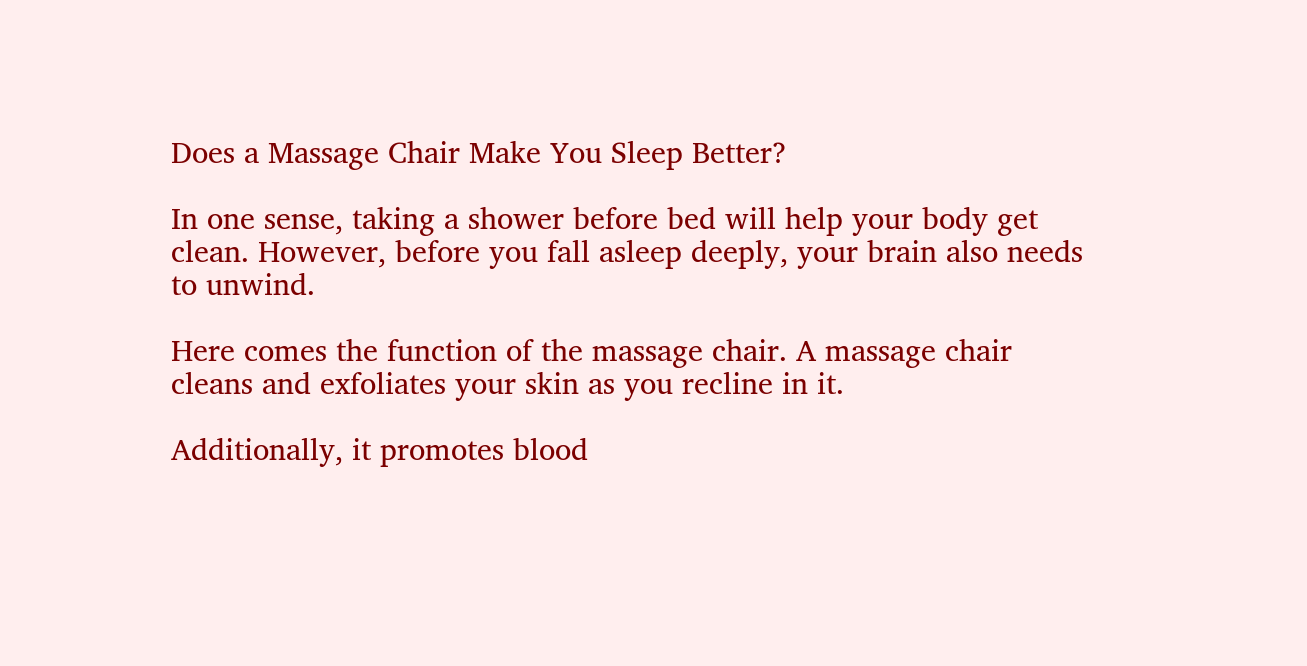Does a Massage Chair Make You Sleep Better?

In one sense, taking a shower before bed will help your body get clean. However, before you fall asleep deeply, your brain also needs to unwind.

Here comes the function of the massage chair. A massage chair cleans and exfoliates your skin as you recline in it.

Additionally, it promotes blood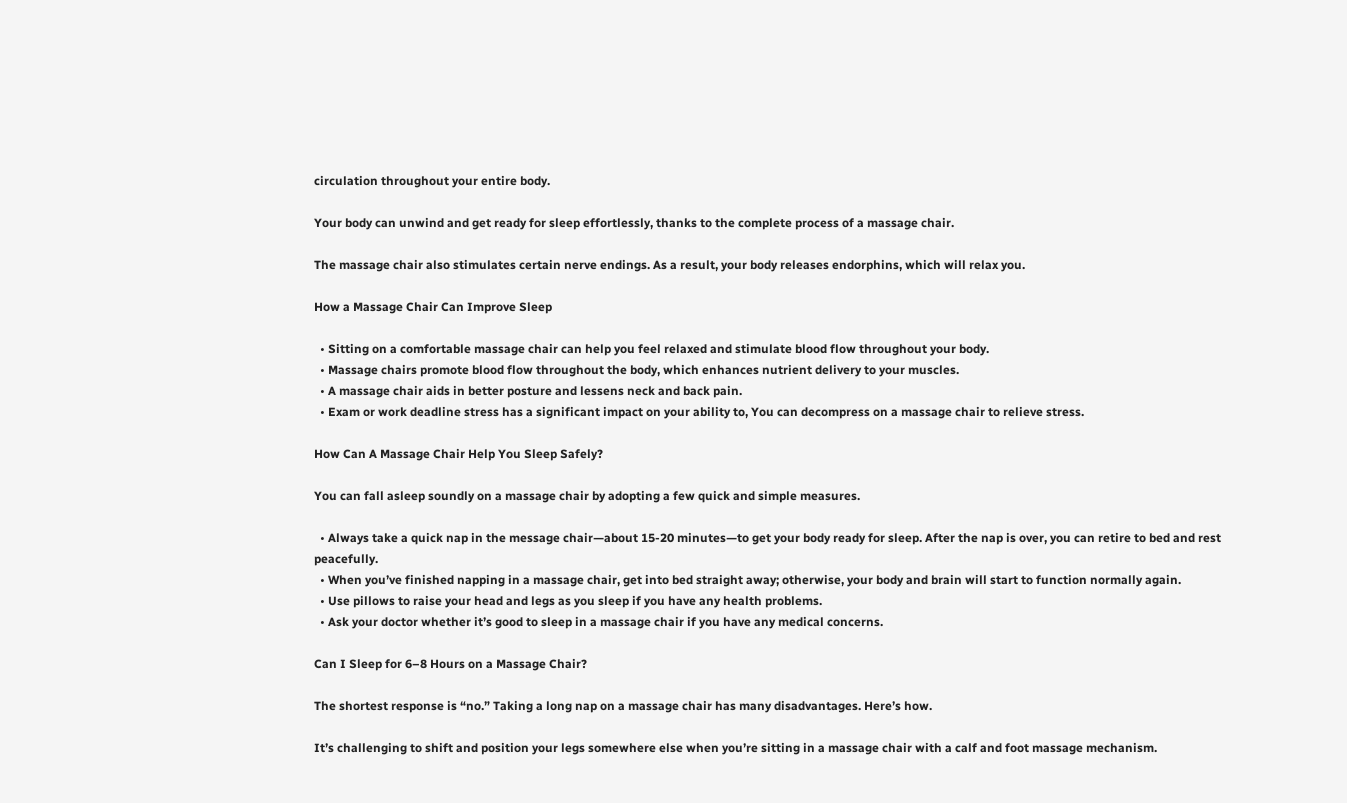circulation throughout your entire body.

Your body can unwind and get ready for sleep effortlessly, thanks to the complete process of a massage chair.

The massage chair also stimulates certain nerve endings. As a result, your body releases endorphins, which will relax you.

How a Massage Chair Can Improve Sleep

  • Sitting on a comfortable massage chair can help you feel relaxed and stimulate blood flow throughout your body.
  • Massage chairs promote blood flow throughout the body, which enhances nutrient delivery to your muscles.
  • A massage chair aids in better posture and lessens neck and back pain.
  • Exam or work deadline stress has a significant impact on your ability to, You can decompress on a massage chair to relieve stress.

How Can A Massage Chair Help You Sleep Safely?

You can fall asleep soundly on a massage chair by adopting a few quick and simple measures.

  • Always take a quick nap in the message chair—about 15-20 minutes—to get your body ready for sleep. After the nap is over, you can retire to bed and rest peacefully.
  • When you’ve finished napping in a massage chair, get into bed straight away; otherwise, your body and brain will start to function normally again.
  • Use pillows to raise your head and legs as you sleep if you have any health problems.
  • Ask your doctor whether it’s good to sleep in a massage chair if you have any medical concerns.

Can I Sleep for 6–8 Hours on a Massage Chair?

The shortest response is “no.” Taking a long nap on a massage chair has many disadvantages. Here’s how.

It’s challenging to shift and position your legs somewhere else when you’re sitting in a massage chair with a calf and foot massage mechanism.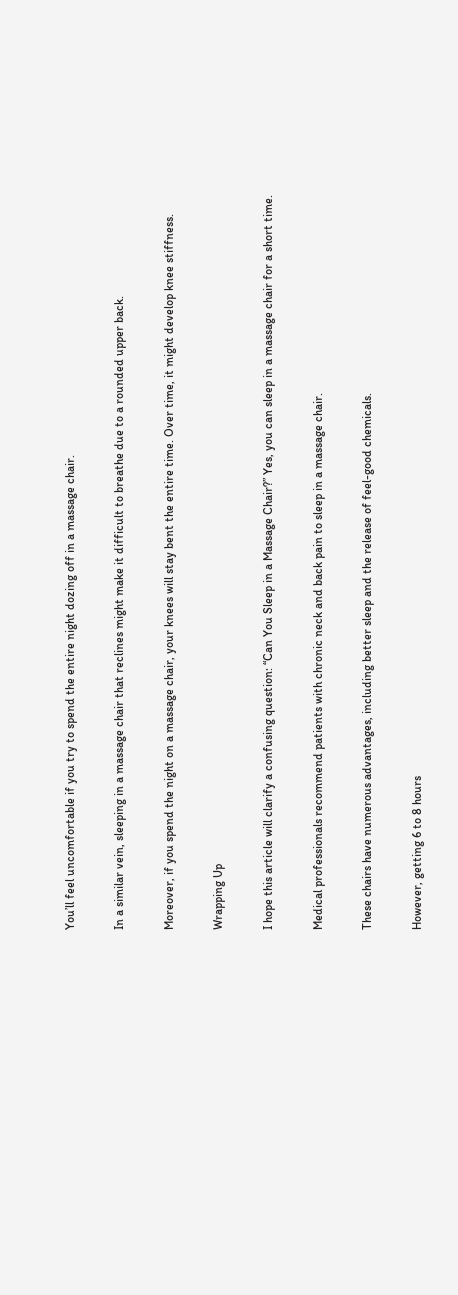You’ll feel uncomfortable if you try to spend the entire night dozing off in a massage chair.

In a similar vein, sleeping in a massage chair that reclines might make it difficult to breathe due to a rounded upper back.

Moreover, if you spend the night on a massage chair, your knees will stay bent the entire time. Over time, it might develop knee stiffness.

Wrapping Up

I hope this article will clarify a confusing question: “Can You Sleep in a Massage Chair?” Yes, you can sleep in a massage chair for a short time.

Medical professionals recommend patients with chronic neck and back pain to sleep in a massage chair.

These chairs have numerous advantages, including better sleep and the release of feel-good chemicals.

However, getting 6 to 8 hours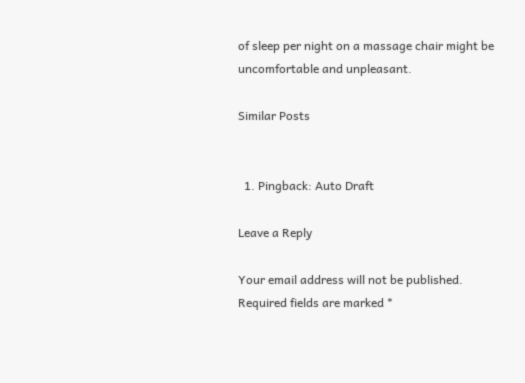of sleep per night on a massage chair might be uncomfortable and unpleasant.

Similar Posts


  1. Pingback: Auto Draft

Leave a Reply

Your email address will not be published. Required fields are marked *